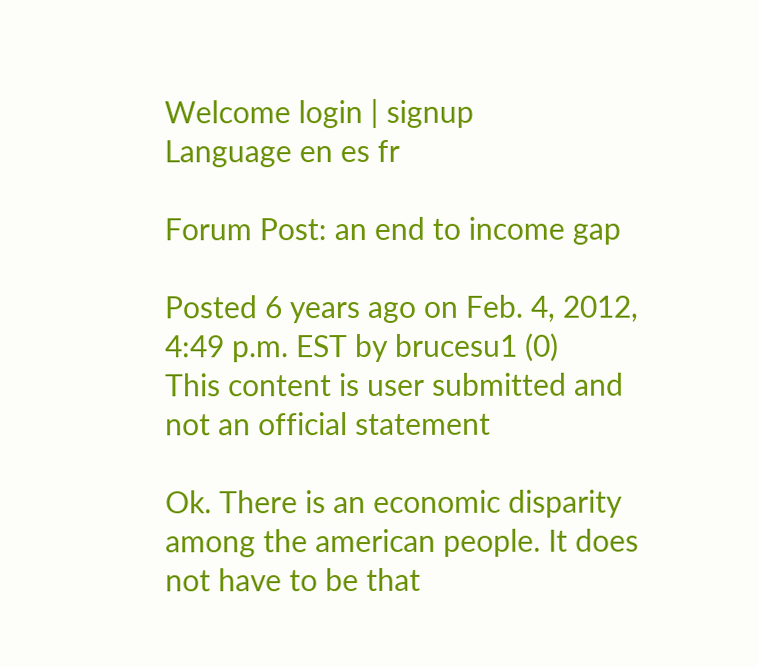Welcome login | signup
Language en es fr

Forum Post: an end to income gap

Posted 6 years ago on Feb. 4, 2012, 4:49 p.m. EST by brucesu1 (0)
This content is user submitted and not an official statement

Ok. There is an economic disparity among the american people. It does not have to be that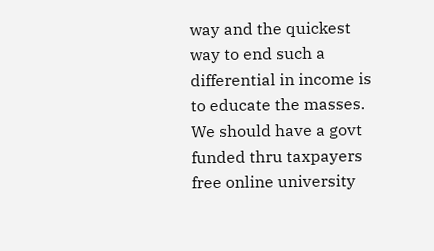way and the quickest way to end such a differential in income is to educate the masses. We should have a govt funded thru taxpayers free online university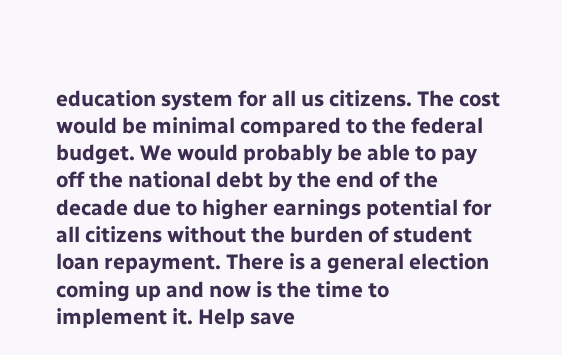education system for all us citizens. The cost would be minimal compared to the federal budget. We would probably be able to pay off the national debt by the end of the decade due to higher earnings potential for all citizens without the burden of student loan repayment. There is a general election coming up and now is the time to implement it. Help save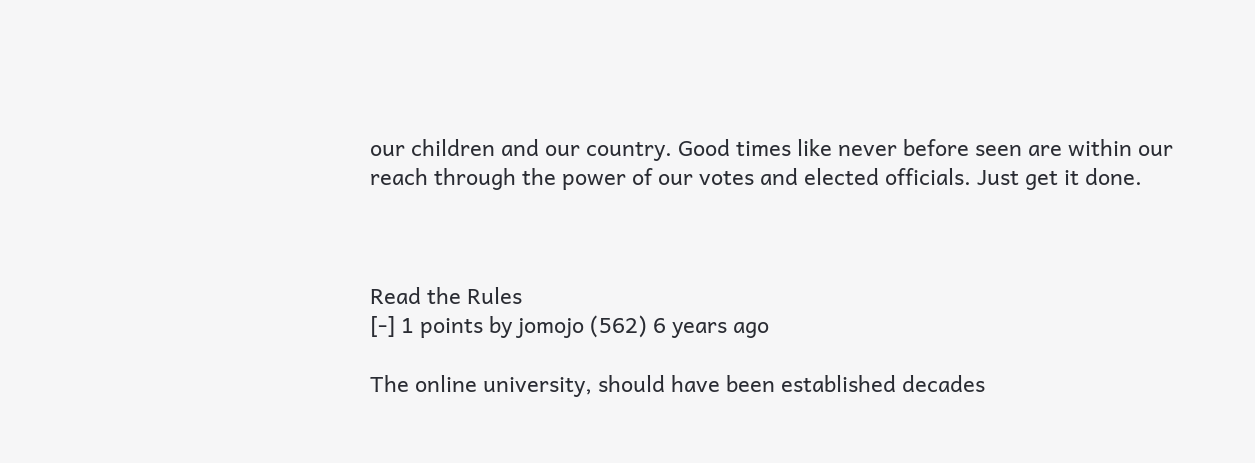our children and our country. Good times like never before seen are within our reach through the power of our votes and elected officials. Just get it done.



Read the Rules
[-] 1 points by jomojo (562) 6 years ago

The online university, should have been established decades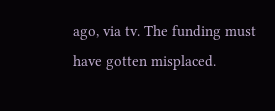ago, via tv. The funding must have gotten misplaced.